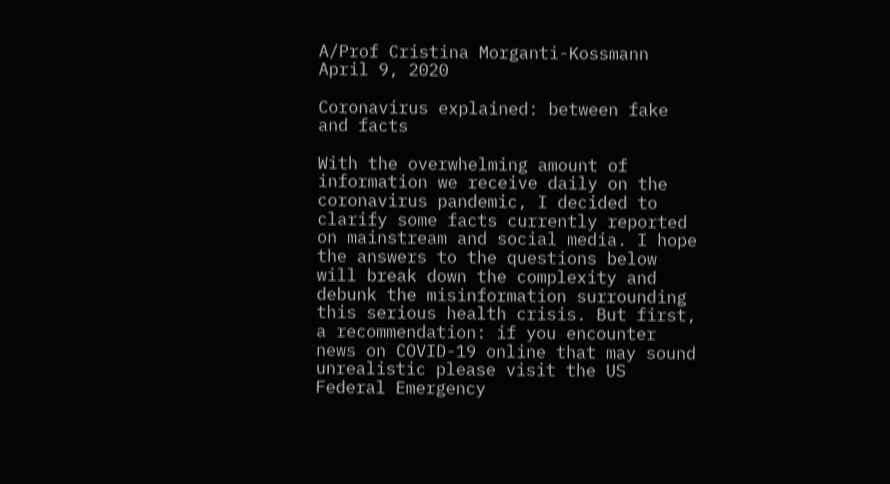A/Prof Cristina Morganti-Kossmann
April 9, 2020

Coronavirus explained: between fake and facts

With the overwhelming amount of information we receive daily on the coronavirus pandemic, I decided to clarify some facts currently reported on mainstream and social media. I hope the answers to the questions below will break down the complexity and debunk the misinformation surrounding this serious health crisis. But first, a recommendation: if you encounter news on COVID-19 online that may sound unrealistic please visit the US Federal Emergency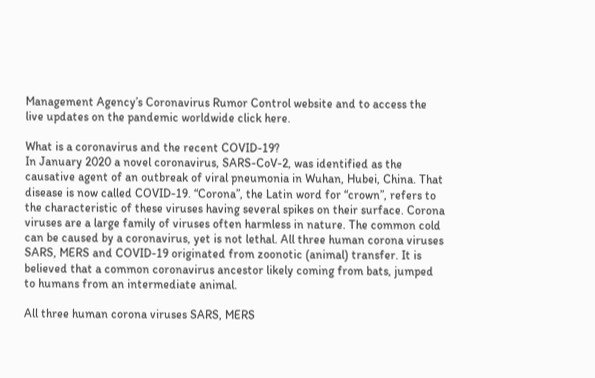Management Agency’s Coronavirus Rumor Control website and to access the live updates on the pandemic worldwide click here.

What is a coronavirus and the recent COVID-19?
In January 2020 a novel coronavirus, SARS-CoV-2, was identified as the causative agent of an outbreak of viral pneumonia in Wuhan, Hubei, China. That disease is now called COVID-19. “Corona”, the Latin word for “crown”, refers to the characteristic of these viruses having several spikes on their surface. Corona viruses are a large family of viruses often harmless in nature. The common cold can be caused by a coronavirus, yet is not lethal. All three human corona viruses SARS, MERS and COVID-19 originated from zoonotic (animal) transfer. It is believed that a common coronavirus ancestor likely coming from bats, jumped to humans from an intermediate animal.

All three human corona viruses SARS, MERS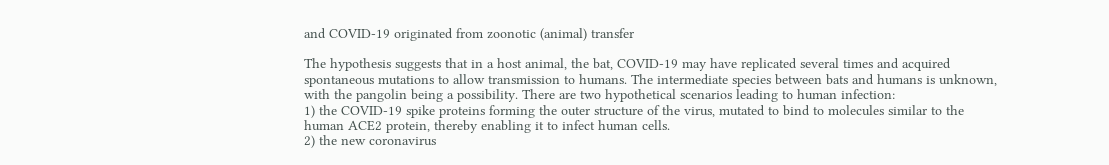and COVID-19 originated from zoonotic (animal) transfer

The hypothesis suggests that in a host animal, the bat, COVID-19 may have replicated several times and acquired spontaneous mutations to allow transmission to humans. The intermediate species between bats and humans is unknown, with the pangolin being a possibility. There are two hypothetical scenarios leading to human infection:
1) the COVID-19 spike proteins forming the outer structure of the virus, mutated to bind to molecules similar to the human ACE2 protein, thereby enabling it to infect human cells.
2) the new coronavirus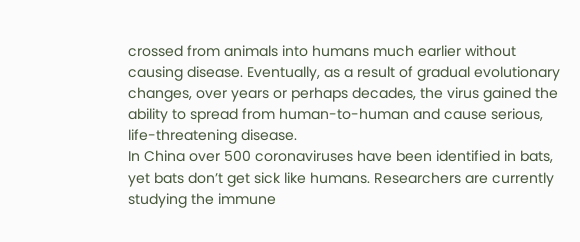crossed from animals into humans much earlier without causing disease. Eventually, as a result of gradual evolutionary changes, over years or perhaps decades, the virus gained the ability to spread from human-to-human and cause serious, life-threatening disease.
In China over 500 coronaviruses have been identified in bats, yet bats don’t get sick like humans. Researchers are currently studying the immune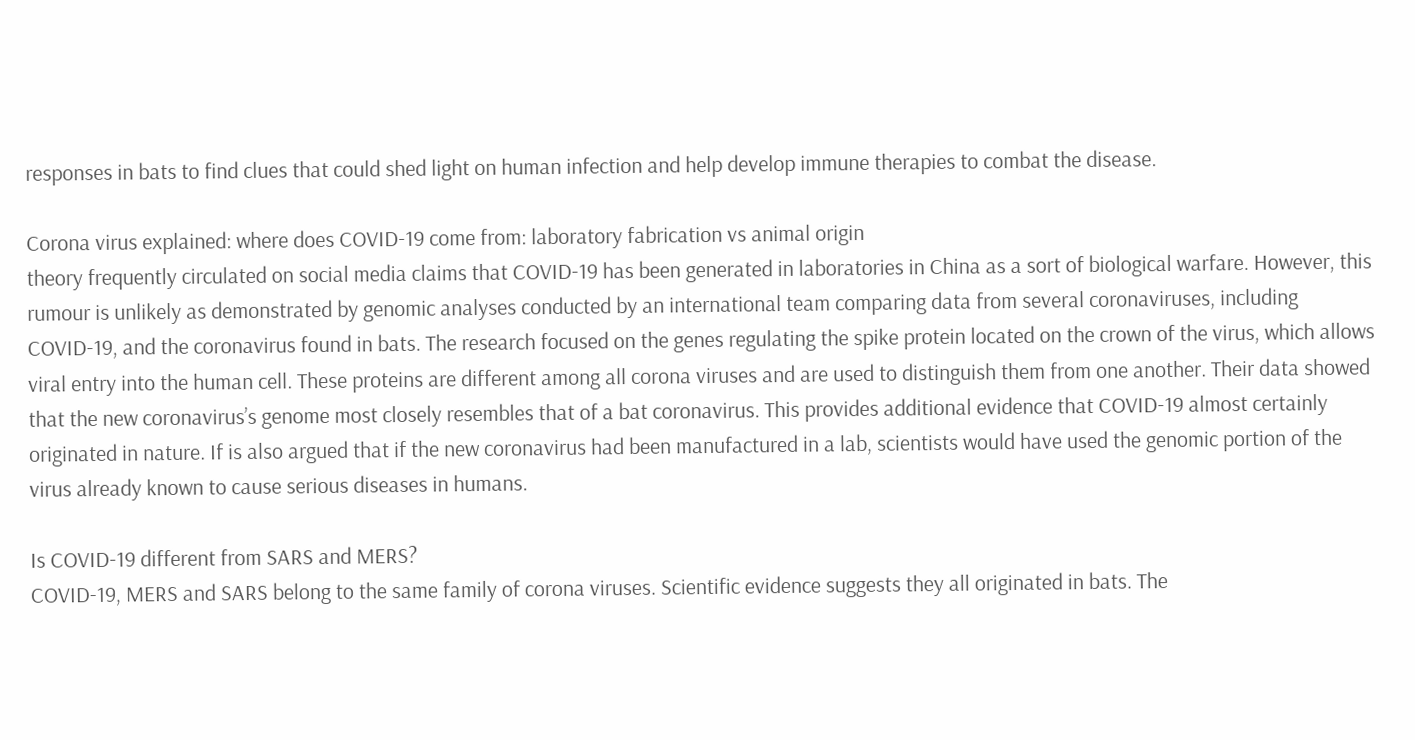responses in bats to find clues that could shed light on human infection and help develop immune therapies to combat the disease.

Corona virus explained: where does COVID-19 come from: laboratory fabrication vs animal origin
theory frequently circulated on social media claims that COVID-19 has been generated in laboratories in China as a sort of biological warfare. However, this rumour is unlikely as demonstrated by genomic analyses conducted by an international team comparing data from several coronaviruses, including COVID-19, and the coronavirus found in bats. The research focused on the genes regulating the spike protein located on the crown of the virus, which allows viral entry into the human cell. These proteins are different among all corona viruses and are used to distinguish them from one another. Their data showed that the new coronavirus’s genome most closely resembles that of a bat coronavirus. This provides additional evidence that COVID-19 almost certainly originated in nature. If is also argued that if the new coronavirus had been manufactured in a lab, scientists would have used the genomic portion of the virus already known to cause serious diseases in humans.

Is COVID-19 different from SARS and MERS?
COVID-19, MERS and SARS belong to the same family of corona viruses. Scientific evidence suggests they all originated in bats. The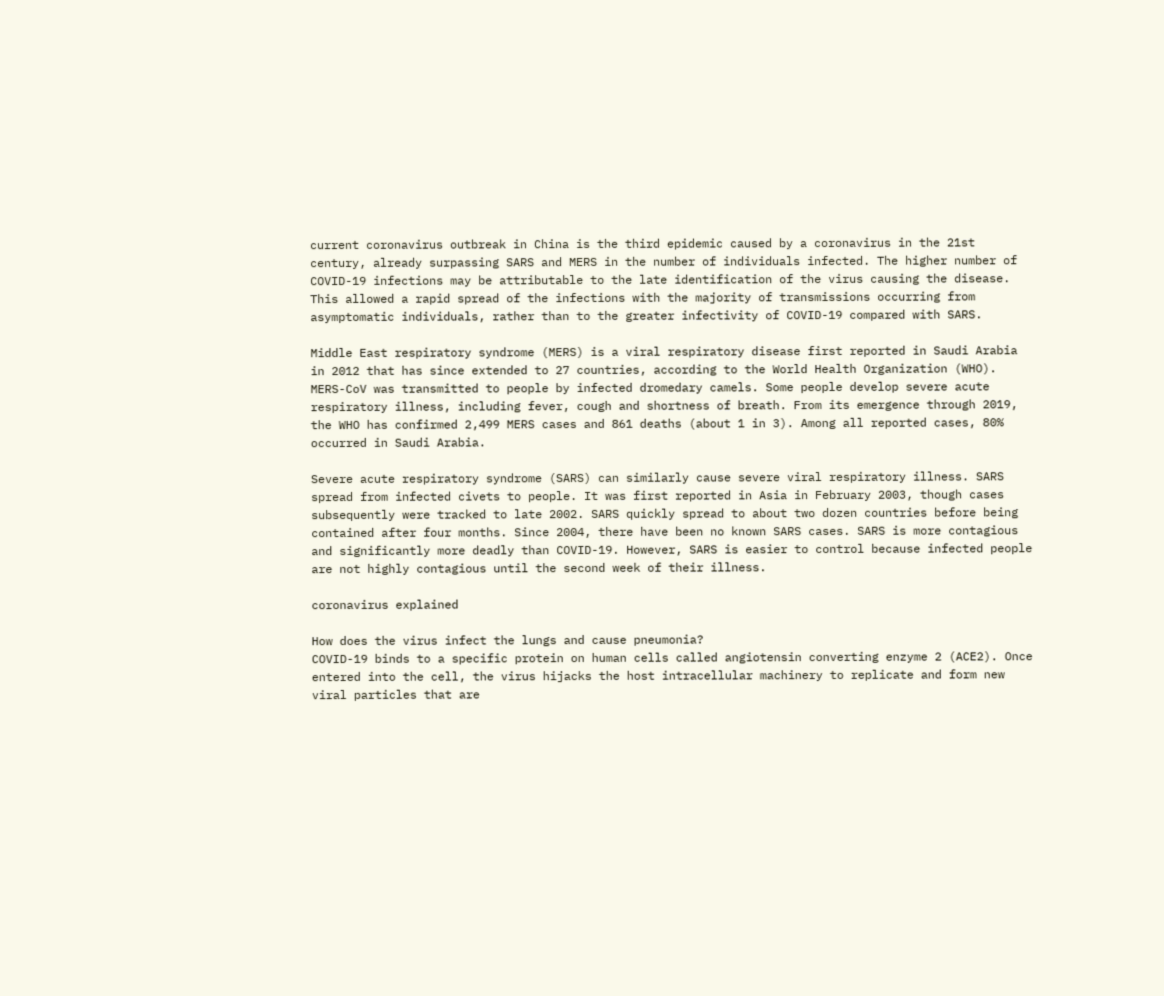current coronavirus outbreak in China is the third epidemic caused by a coronavirus in the 21st century, already surpassing SARS and MERS in the number of individuals infected. The higher number of COVID-19 infections may be attributable to the late identification of the virus causing the disease. This allowed a rapid spread of the infections with the majority of transmissions occurring from asymptomatic individuals, rather than to the greater infectivity of COVID-19 compared with SARS.

Middle East respiratory syndrome (MERS) is a viral respiratory disease first reported in Saudi Arabia in 2012 that has since extended to 27 countries, according to the World Health Organization (WHO). MERS-CoV was transmitted to people by infected dromedary camels. Some people develop severe acute respiratory illness, including fever, cough and shortness of breath. From its emergence through 2019, the WHO has confirmed 2,499 MERS cases and 861 deaths (about 1 in 3). Among all reported cases, 80% occurred in Saudi Arabia.

Severe acute respiratory syndrome (SARS) can similarly cause severe viral respiratory illness. SARS spread from infected civets to people. It was first reported in Asia in February 2003, though cases subsequently were tracked to late 2002. SARS quickly spread to about two dozen countries before being contained after four months. Since 2004, there have been no known SARS cases. SARS is more contagious and significantly more deadly than COVID-19. However, SARS is easier to control because infected people are not highly contagious until the second week of their illness.

coronavirus explained

How does the virus infect the lungs and cause pneumonia?
COVID-19 binds to a specific protein on human cells called angiotensin converting enzyme 2 (ACE2). Once entered into the cell, the virus hijacks the host intracellular machinery to replicate and form new viral particles that are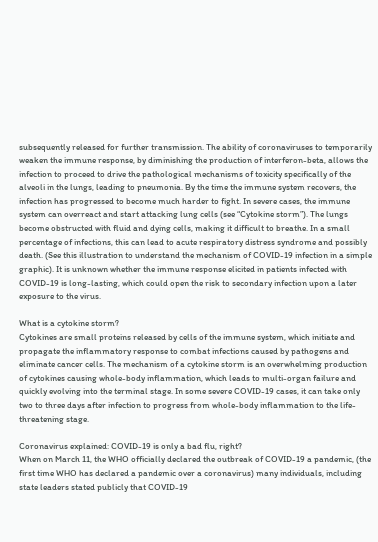subsequently released for further transmission. The ability of coronaviruses to temporarily weaken the immune response, by diminishing the production of interferon-beta, allows the infection to proceed to drive the pathological mechanisms of toxicity specifically of the alveoli in the lungs, leading to pneumonia. By the time the immune system recovers, the infection has progressed to become much harder to fight. In severe cases, the immune system can overreact and start attacking lung cells (see “Cytokine storm”). The lungs become obstructed with fluid and dying cells, making it difficult to breathe. In a small percentage of infections, this can lead to acute respiratory distress syndrome and possibly death. (See this illustration to understand the mechanism of COVID-19 infection in a simple graphic). It is unknown whether the immune response elicited in patients infected with COVID-19 is long-lasting, which could open the risk to secondary infection upon a later exposure to the virus.

What is a cytokine storm?
Cytokines are small proteins released by cells of the immune system, which initiate and propagate the inflammatory response to combat infections caused by pathogens and eliminate cancer cells. The mechanism of a cytokine storm is an overwhelming production of cytokines causing whole-body inflammation, which leads to multi-organ failure and quickly evolving into the terminal stage. In some severe COVID-19 cases, it can take only two to three days after infection to progress from whole-body inflammation to the life-threatening stage.

Coronavirus explained: COVID-19 is only a bad flu, right?
When on March 11, the WHO officially declared the outbreak of COVID-19 a pandemic, (the first time WHO has declared a pandemic over a coronavirus) many individuals, including state leaders stated publicly that COVID-19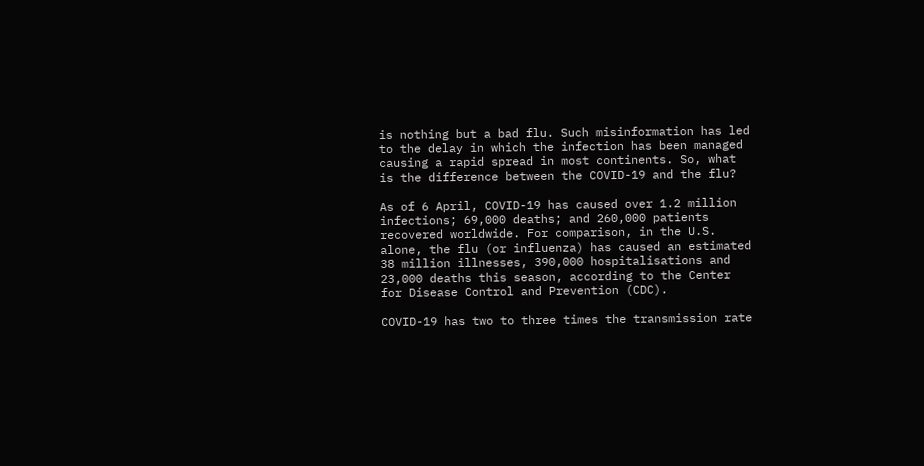is nothing but a bad flu. Such misinformation has led to the delay in which the infection has been managed causing a rapid spread in most continents. So, what is the difference between the COVID-19 and the flu?

As of 6 April, COVID-19 has caused over 1.2 million infections; 69,000 deaths; and 260,000 patients recovered worldwide. For comparison, in the U.S. alone, the flu (or influenza) has caused an estimated 38 million illnesses, 390,000 hospitalisations and 23,000 deaths this season, according to the Center for Disease Control and Prevention (CDC).

COVID-19 has two to three times the transmission rate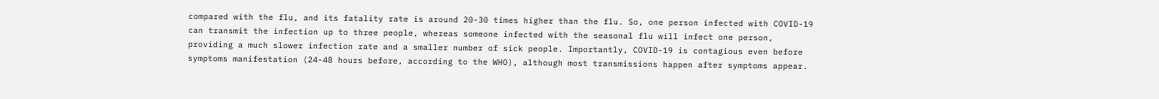compared with the flu, and its fatality rate is around 20-30 times higher than the flu. So, one person infected with COVID-19 can transmit the infection up to three people, whereas someone infected with the seasonal flu will infect one person, providing a much slower infection rate and a smaller number of sick people. Importantly, COVID-19 is contagious even before symptoms manifestation (24-48 hours before, according to the WHO), although most transmissions happen after symptoms appear.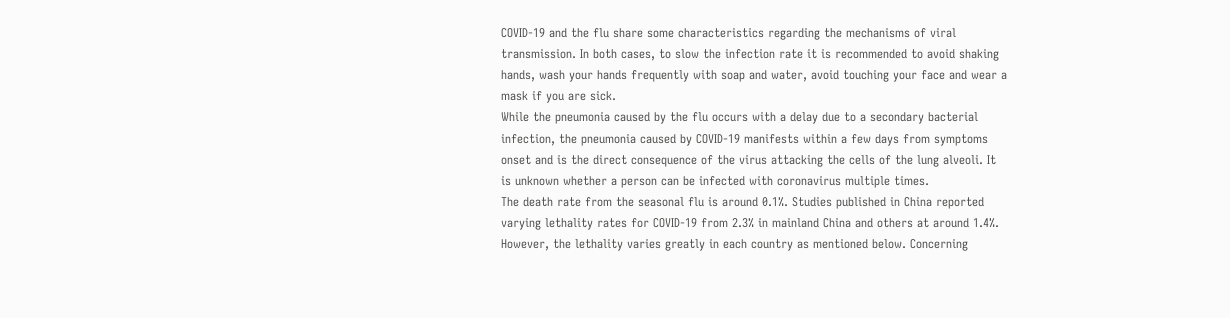COVID-19 and the flu share some characteristics regarding the mechanisms of viral transmission. In both cases, to slow the infection rate it is recommended to avoid shaking hands, wash your hands frequently with soap and water, avoid touching your face and wear a mask if you are sick.
While the pneumonia caused by the flu occurs with a delay due to a secondary bacterial infection, the pneumonia caused by COVID-19 manifests within a few days from symptoms onset and is the direct consequence of the virus attacking the cells of the lung alveoli. It is unknown whether a person can be infected with coronavirus multiple times.
The death rate from the seasonal flu is around 0.1%. Studies published in China reported varying lethality rates for COVID-19 from 2.3% in mainland China and others at around 1.4%. However, the lethality varies greatly in each country as mentioned below. Concerning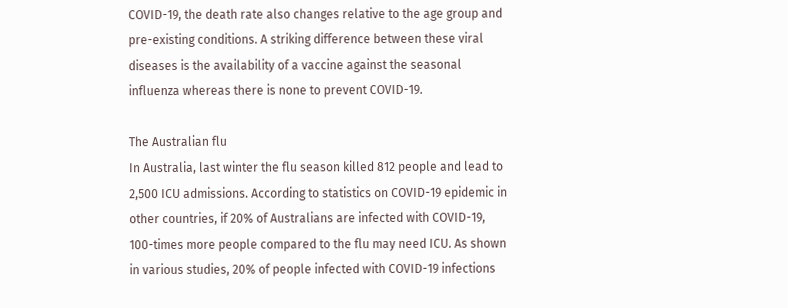COVID-19, the death rate also changes relative to the age group and pre-existing conditions. A striking difference between these viral diseases is the availability of a vaccine against the seasonal influenza whereas there is none to prevent COVID-19.

The Australian flu
In Australia, last winter the flu season killed 812 people and lead to 2,500 ICU admissions. According to statistics on COVID-19 epidemic in other countries, if 20% of Australians are infected with COVID-19, 100-times more people compared to the flu may need ICU. As shown in various studies, 20% of people infected with COVID-19 infections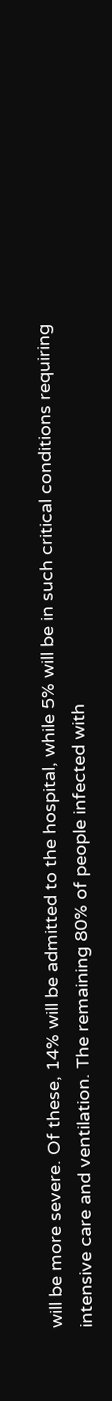will be more severe. Of these, 14% will be admitted to the hospital, while 5% will be in such critical conditions requiring intensive care and ventilation. The remaining 80% of people infected with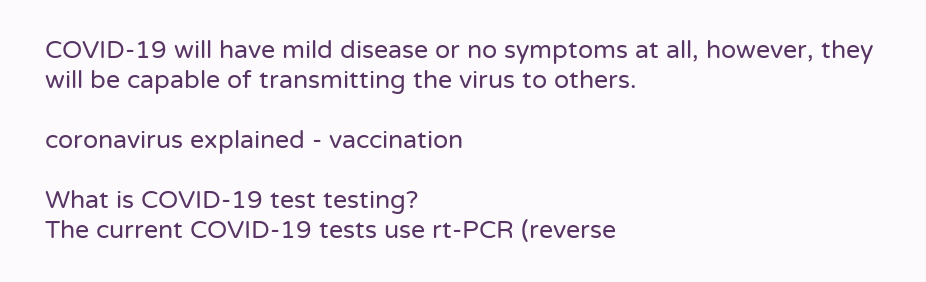COVID-19 will have mild disease or no symptoms at all, however, they will be capable of transmitting the virus to others.

coronavirus explained - vaccination

What is COVID-19 test testing?
The current COVID-19 tests use rt-PCR (reverse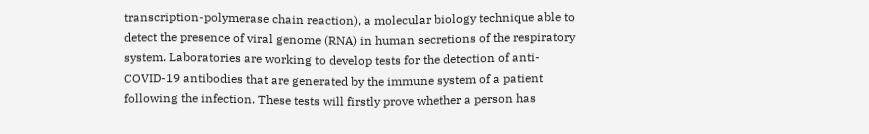transcription-polymerase chain reaction), a molecular biology technique able to detect the presence of viral genome (RNA) in human secretions of the respiratory system. Laboratories are working to develop tests for the detection of anti-COVID-19 antibodies that are generated by the immune system of a patient following the infection. These tests will firstly prove whether a person has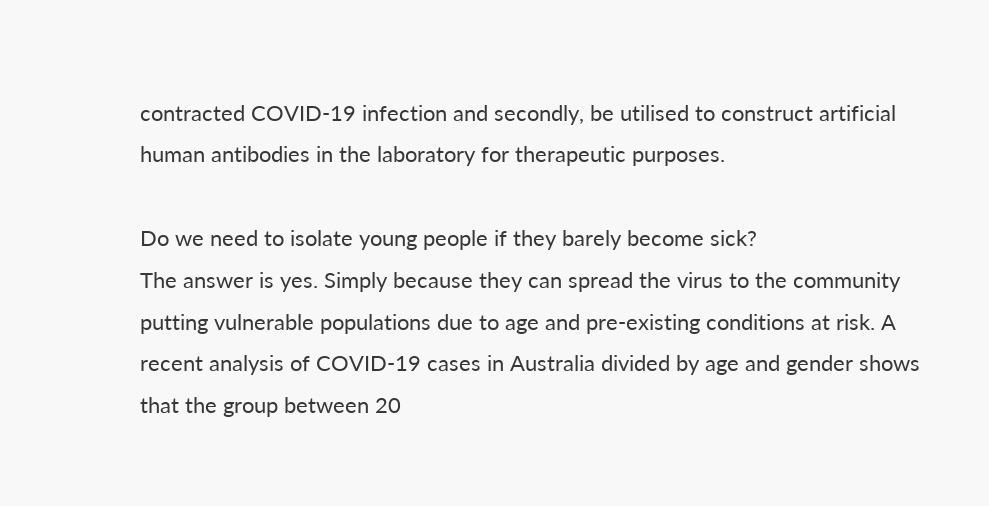contracted COVID-19 infection and secondly, be utilised to construct artificial human antibodies in the laboratory for therapeutic purposes.

Do we need to isolate young people if they barely become sick?
The answer is yes. Simply because they can spread the virus to the community putting vulnerable populations due to age and pre-existing conditions at risk. A recent analysis of COVID-19 cases in Australia divided by age and gender shows that the group between 20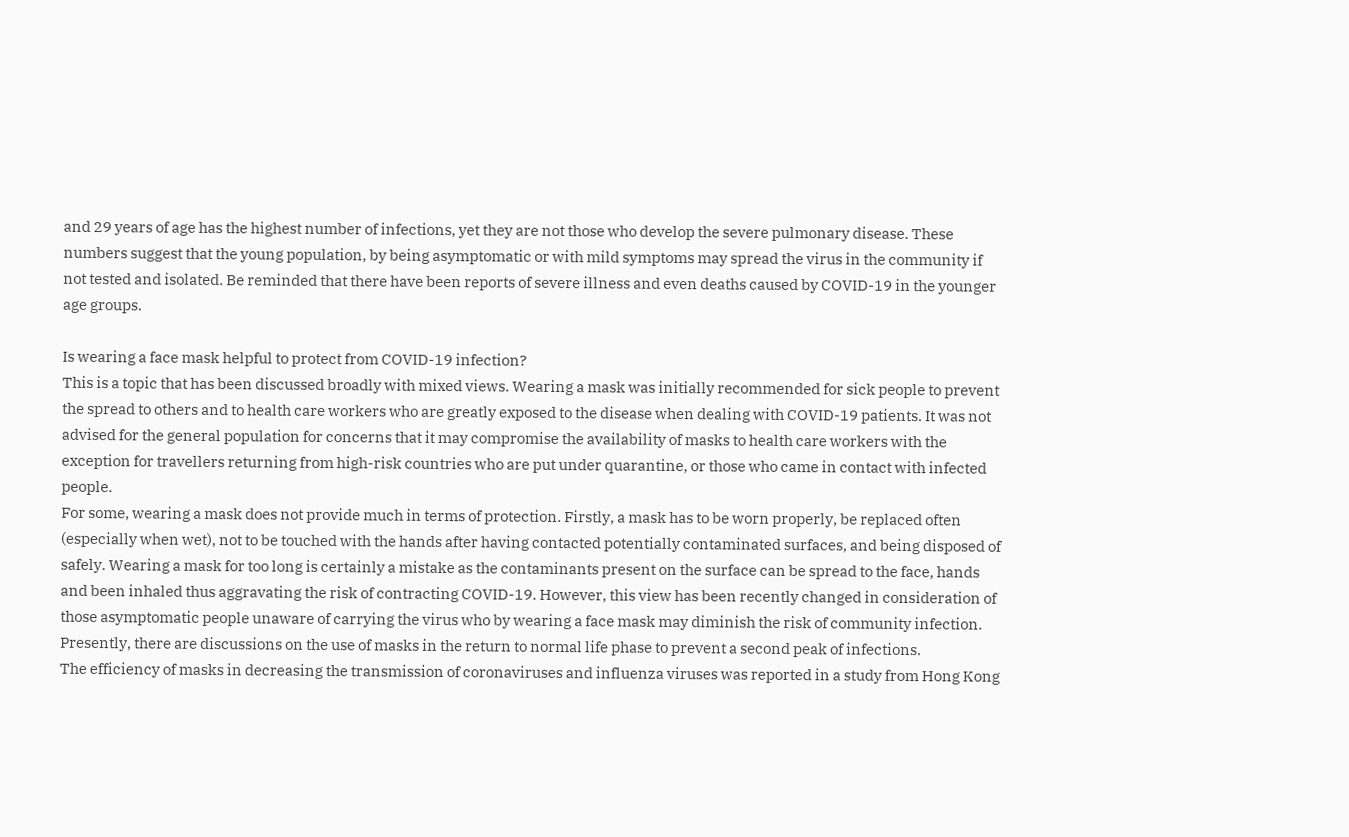and 29 years of age has the highest number of infections, yet they are not those who develop the severe pulmonary disease. These numbers suggest that the young population, by being asymptomatic or with mild symptoms may spread the virus in the community if not tested and isolated. Be reminded that there have been reports of severe illness and even deaths caused by COVID-19 in the younger age groups.

Is wearing a face mask helpful to protect from COVID-19 infection?
This is a topic that has been discussed broadly with mixed views. Wearing a mask was initially recommended for sick people to prevent the spread to others and to health care workers who are greatly exposed to the disease when dealing with COVID-19 patients. It was not advised for the general population for concerns that it may compromise the availability of masks to health care workers with the exception for travellers returning from high-risk countries who are put under quarantine, or those who came in contact with infected people.
For some, wearing a mask does not provide much in terms of protection. Firstly, a mask has to be worn properly, be replaced often (especially when wet), not to be touched with the hands after having contacted potentially contaminated surfaces, and being disposed of safely. Wearing a mask for too long is certainly a mistake as the contaminants present on the surface can be spread to the face, hands and been inhaled thus aggravating the risk of contracting COVID-19. However, this view has been recently changed in consideration of those asymptomatic people unaware of carrying the virus who by wearing a face mask may diminish the risk of community infection. Presently, there are discussions on the use of masks in the return to normal life phase to prevent a second peak of infections.
The efficiency of masks in decreasing the transmission of coronaviruses and influenza viruses was reported in a study from Hong Kong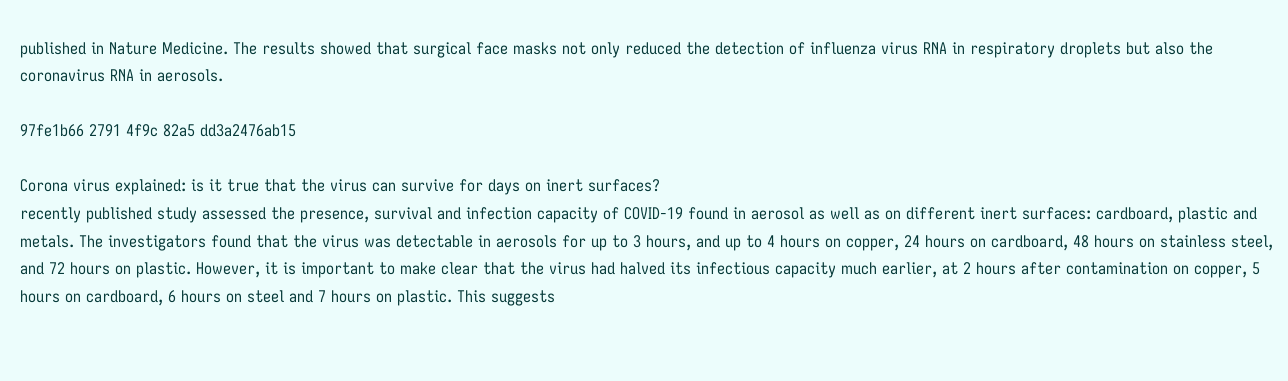published in Nature Medicine. The results showed that surgical face masks not only reduced the detection of influenza virus RNA in respiratory droplets but also the coronavirus RNA in aerosols.

97fe1b66 2791 4f9c 82a5 dd3a2476ab15

Corona virus explained: is it true that the virus can survive for days on inert surfaces?
recently published study assessed the presence, survival and infection capacity of COVID-19 found in aerosol as well as on different inert surfaces: cardboard, plastic and metals. The investigators found that the virus was detectable in aerosols for up to 3 hours, and up to 4 hours on copper, 24 hours on cardboard, 48 hours on stainless steel, and 72 hours on plastic. However, it is important to make clear that the virus had halved its infectious capacity much earlier, at 2 hours after contamination on copper, 5 hours on cardboard, 6 hours on steel and 7 hours on plastic. This suggests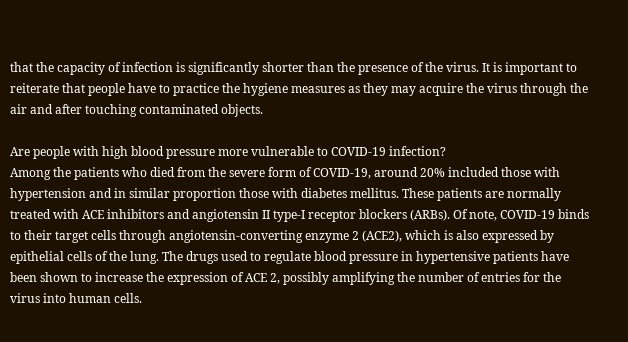that the capacity of infection is significantly shorter than the presence of the virus. It is important to reiterate that people have to practice the hygiene measures as they may acquire the virus through the air and after touching contaminated objects.

Are people with high blood pressure more vulnerable to COVID-19 infection?
Among the patients who died from the severe form of COVID-19, around 20% included those with hypertension and in similar proportion those with diabetes mellitus. These patients are normally treated with ACE inhibitors and angiotensin II type-I receptor blockers (ARBs). Of note, COVID-19 binds to their target cells through angiotensin-converting enzyme 2 (ACE2), which is also expressed by epithelial cells of the lung. The drugs used to regulate blood pressure in hypertensive patients have been shown to increase the expression of ACE 2, possibly amplifying the number of entries for the virus into human cells.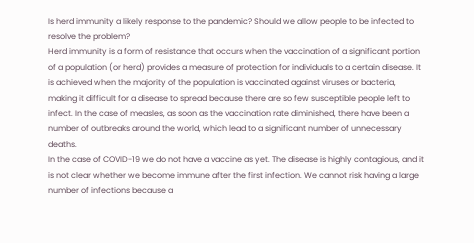Is herd immunity a likely response to the pandemic? Should we allow people to be infected to resolve the problem?
Herd immunity is a form of resistance that occurs when the vaccination of a significant portion of a population (or herd) provides a measure of protection for individuals to a certain disease. It is achieved when the majority of the population is vaccinated against viruses or bacteria, making it difficult for a disease to spread because there are so few susceptible people left to infect. In the case of measles, as soon as the vaccination rate diminished, there have been a number of outbreaks around the world, which lead to a significant number of unnecessary deaths.
In the case of COVID-19 we do not have a vaccine as yet. The disease is highly contagious, and it is not clear whether we become immune after the first infection. We cannot risk having a large number of infections because a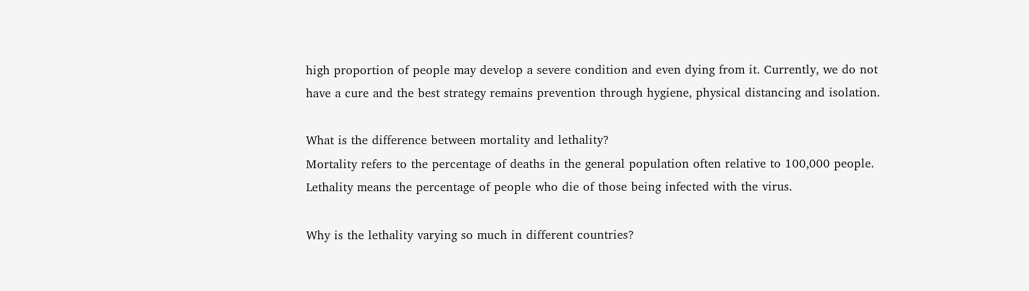high proportion of people may develop a severe condition and even dying from it. Currently, we do not have a cure and the best strategy remains prevention through hygiene, physical distancing and isolation.

What is the difference between mortality and lethality?
Mortality refers to the percentage of deaths in the general population often relative to 100,000 people. Lethality means the percentage of people who die of those being infected with the virus.

Why is the lethality varying so much in different countries?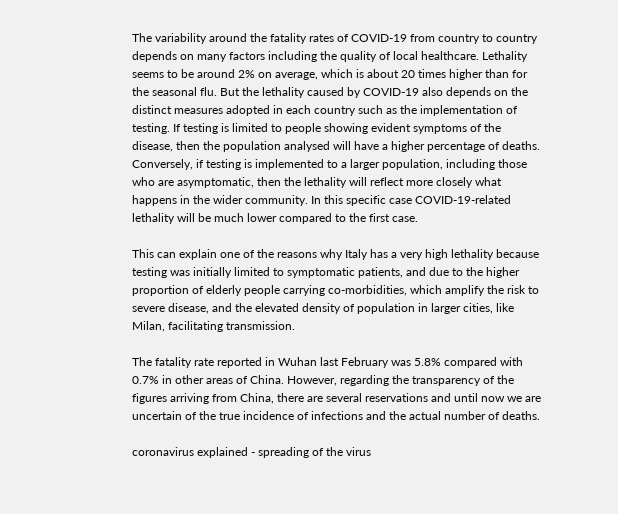The variability around the fatality rates of COVID-19 from country to country depends on many factors including the quality of local healthcare. Lethality seems to be around 2% on average, which is about 20 times higher than for the seasonal flu. But the lethality caused by COVID-19 also depends on the distinct measures adopted in each country such as the implementation of testing. If testing is limited to people showing evident symptoms of the disease, then the population analysed will have a higher percentage of deaths. Conversely, if testing is implemented to a larger population, including those who are asymptomatic, then the lethality will reflect more closely what happens in the wider community. In this specific case COVID-19-related lethality will be much lower compared to the first case.

This can explain one of the reasons why Italy has a very high lethality because testing was initially limited to symptomatic patients, and due to the higher proportion of elderly people carrying co-morbidities, which amplify the risk to severe disease, and the elevated density of population in larger cities, like Milan, facilitating transmission.

The fatality rate reported in Wuhan last February was 5.8% compared with 0.7% in other areas of China. However, regarding the transparency of the figures arriving from China, there are several reservations and until now we are uncertain of the true incidence of infections and the actual number of deaths.

coronavirus explained - spreading of the virus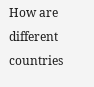How are different countries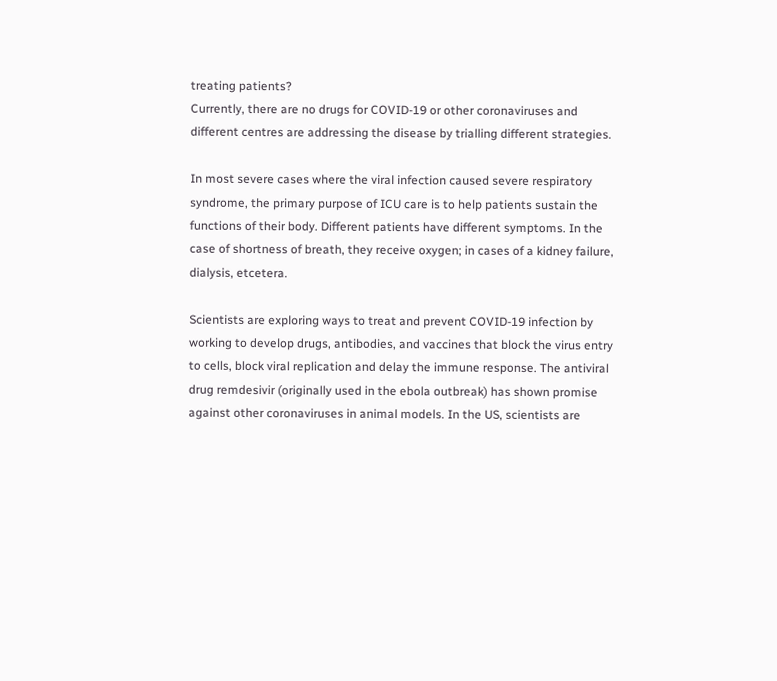treating patients?
Currently, there are no drugs for COVID-19 or other coronaviruses and different centres are addressing the disease by trialling different strategies.

In most severe cases where the viral infection caused severe respiratory syndrome, the primary purpose of ICU care is to help patients sustain the functions of their body. Different patients have different symptoms. In the case of shortness of breath, they receive oxygen; in cases of a kidney failure, dialysis, etcetera.

Scientists are exploring ways to treat and prevent COVID-19 infection by working to develop drugs, antibodies, and vaccines that block the virus entry to cells, block viral replication and delay the immune response. The antiviral drug remdesivir (originally used in the ebola outbreak) has shown promise against other coronaviruses in animal models. In the US, scientists are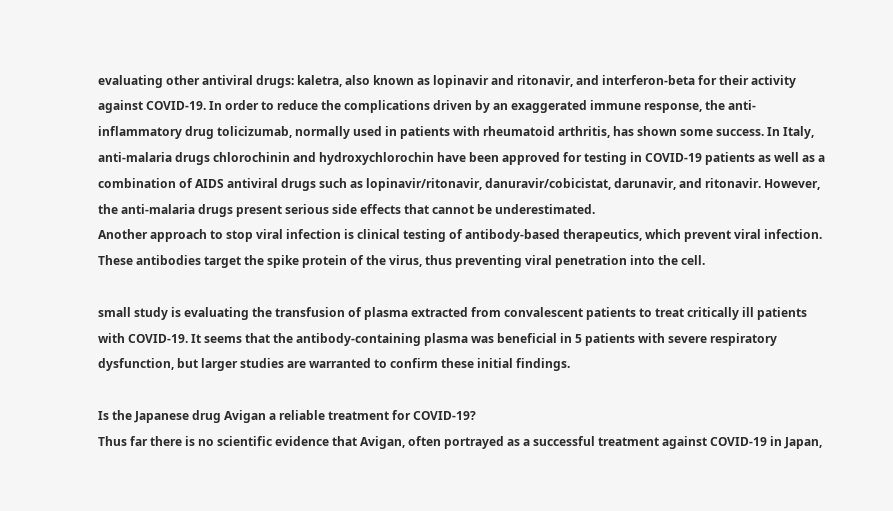evaluating other antiviral drugs: kaletra, also known as lopinavir and ritonavir, and interferon-beta for their activity against COVID-19. In order to reduce the complications driven by an exaggerated immune response, the anti-inflammatory drug tolicizumab, normally used in patients with rheumatoid arthritis, has shown some success. In Italy, anti-malaria drugs chlorochinin and hydroxychlorochin have been approved for testing in COVID-19 patients as well as a combination of AIDS antiviral drugs such as lopinavir/ritonavir, danuravir/cobicistat, darunavir, and ritonavir. However, the anti-malaria drugs present serious side effects that cannot be underestimated.
Another approach to stop viral infection is clinical testing of antibody-based therapeutics, which prevent viral infection. These antibodies target the spike protein of the virus, thus preventing viral penetration into the cell.

small study is evaluating the transfusion of plasma extracted from convalescent patients to treat critically ill patients with COVID-19. It seems that the antibody-containing plasma was beneficial in 5 patients with severe respiratory dysfunction, but larger studies are warranted to confirm these initial findings.

Is the Japanese drug Avigan a reliable treatment for COVID-19?
Thus far there is no scientific evidence that Avigan, often portrayed as a successful treatment against COVID-19 in Japan,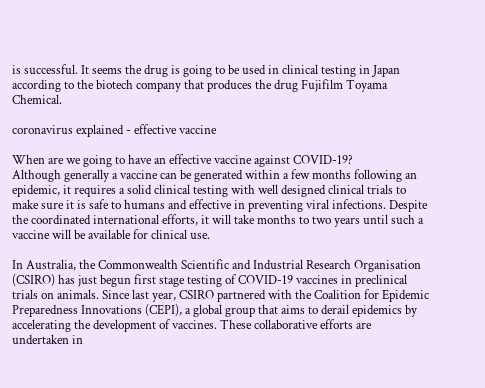is successful. It seems the drug is going to be used in clinical testing in Japan according to the biotech company that produces the drug Fujifilm Toyama Chemical.

coronavirus explained - effective vaccine

When are we going to have an effective vaccine against COVID-19?
Although generally a vaccine can be generated within a few months following an epidemic, it requires a solid clinical testing with well designed clinical trials to make sure it is safe to humans and effective in preventing viral infections. Despite the coordinated international efforts, it will take months to two years until such a vaccine will be available for clinical use.

In Australia, the Commonwealth Scientific and Industrial Research Organisation (CSIRO) has just begun first stage testing of COVID-19 vaccines in preclinical trials on animals. Since last year, CSIRO partnered with the Coalition for Epidemic Preparedness Innovations (CEPI), a global group that aims to derail epidemics by accelerating the development of vaccines. These collaborative efforts are undertaken in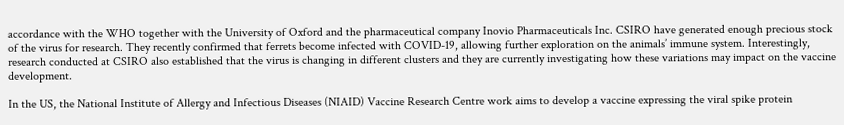accordance with the WHO together with the University of Oxford and the pharmaceutical company Inovio Pharmaceuticals Inc. CSIRO have generated enough precious stock of the virus for research. They recently confirmed that ferrets become infected with COVID-19, allowing further exploration on the animals’ immune system. Interestingly, research conducted at CSIRO also established that the virus is changing in different clusters and they are currently investigating how these variations may impact on the vaccine development.

In the US, the National Institute of Allergy and Infectious Diseases (NIAID) Vaccine Research Centre work aims to develop a vaccine expressing the viral spike protein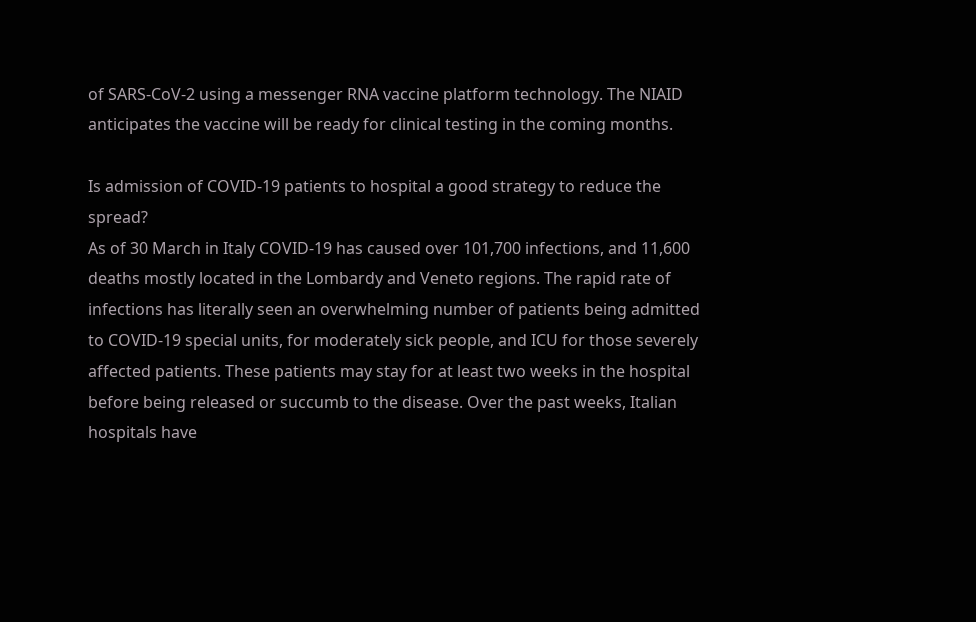of SARS-CoV-2 using a messenger RNA vaccine platform technology. The NIAID anticipates the vaccine will be ready for clinical testing in the coming months.

Is admission of COVID-19 patients to hospital a good strategy to reduce the spread?
As of 30 March in Italy COVID-19 has caused over 101,700 infections, and 11,600 deaths mostly located in the Lombardy and Veneto regions. The rapid rate of infections has literally seen an overwhelming number of patients being admitted to COVID-19 special units, for moderately sick people, and ICU for those severely affected patients. These patients may stay for at least two weeks in the hospital before being released or succumb to the disease. Over the past weeks, Italian hospitals have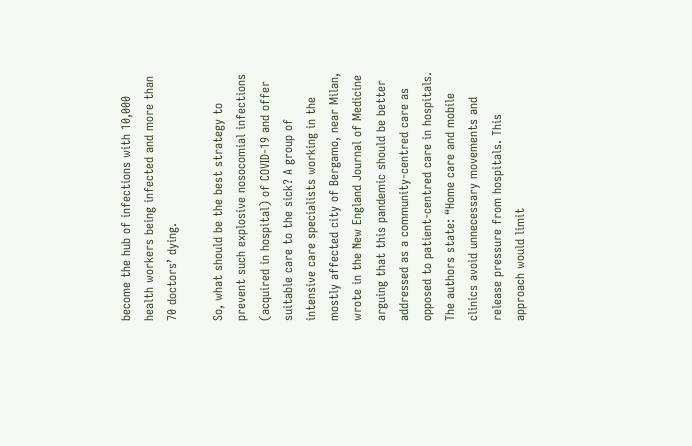become the hub of infections with 10,000 health workers being infected and more than 70 doctors’ dying.

So, what should be the best strategy to prevent such explosive nosocomial infections (acquired in hospital) of COVID-19 and offer suitable care to the sick? A group of intensive care specialists working in the mostly affected city of Bergamo, near Milan, wrote in the New England Journal of Medicine arguing that this pandemic should be better addressed as a community-centred care as opposed to patient-centred care in hospitals. The authors state: “Home care and mobile clinics avoid unnecessary movements and release pressure from hospitals. This approach would limit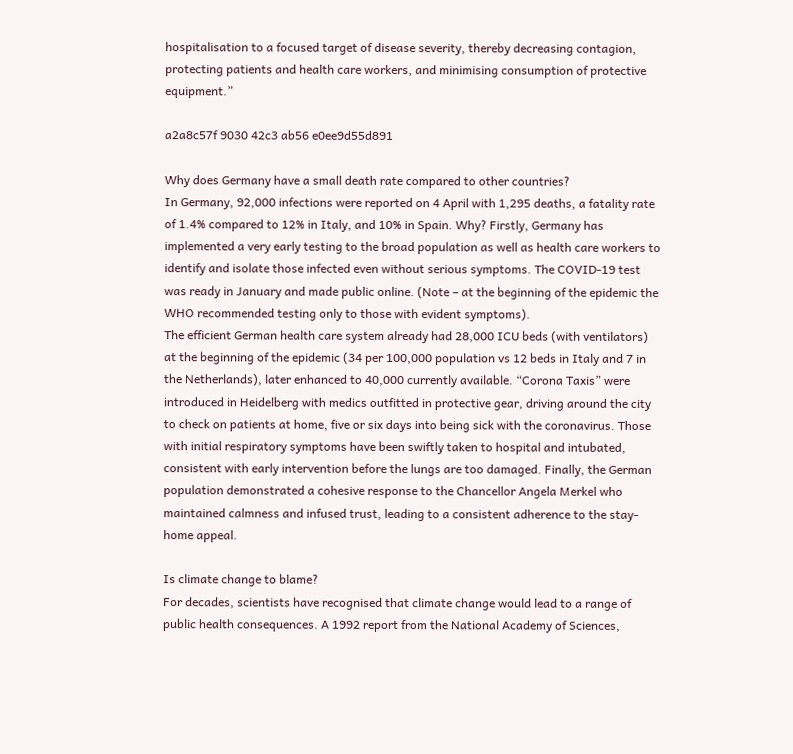hospitalisation to a focused target of disease severity, thereby decreasing contagion, protecting patients and health care workers, and minimising consumption of protective equipment.”

a2a8c57f 9030 42c3 ab56 e0ee9d55d891

Why does Germany have a small death rate compared to other countries?
In Germany, 92,000 infections were reported on 4 April with 1,295 deaths, a fatality rate of 1.4% compared to 12% in Italy, and 10% in Spain. Why? Firstly, Germany has implemented a very early testing to the broad population as well as health care workers to identify and isolate those infected even without serious symptoms. The COVID-19 test was ready in January and made public online. (Note – at the beginning of the epidemic the WHO recommended testing only to those with evident symptoms).
The efficient German health care system already had 28,000 ICU beds (with ventilators) at the beginning of the epidemic (34 per 100,000 population vs 12 beds in Italy and 7 in the Netherlands), later enhanced to 40,000 currently available. “Corona Taxis” were introduced in Heidelberg with medics outfitted in protective gear, driving around the city to check on patients at home, five or six days into being sick with the coronavirus. Those with initial respiratory symptoms have been swiftly taken to hospital and intubated, consistent with early intervention before the lungs are too damaged. Finally, the German population demonstrated a cohesive response to the Chancellor Angela Merkel who maintained calmness and infused trust, leading to a consistent adherence to the stay-home appeal.

Is climate change to blame?
For decades, scientists have recognised that climate change would lead to a range of public health consequences. A 1992 report from the National Academy of Sciences,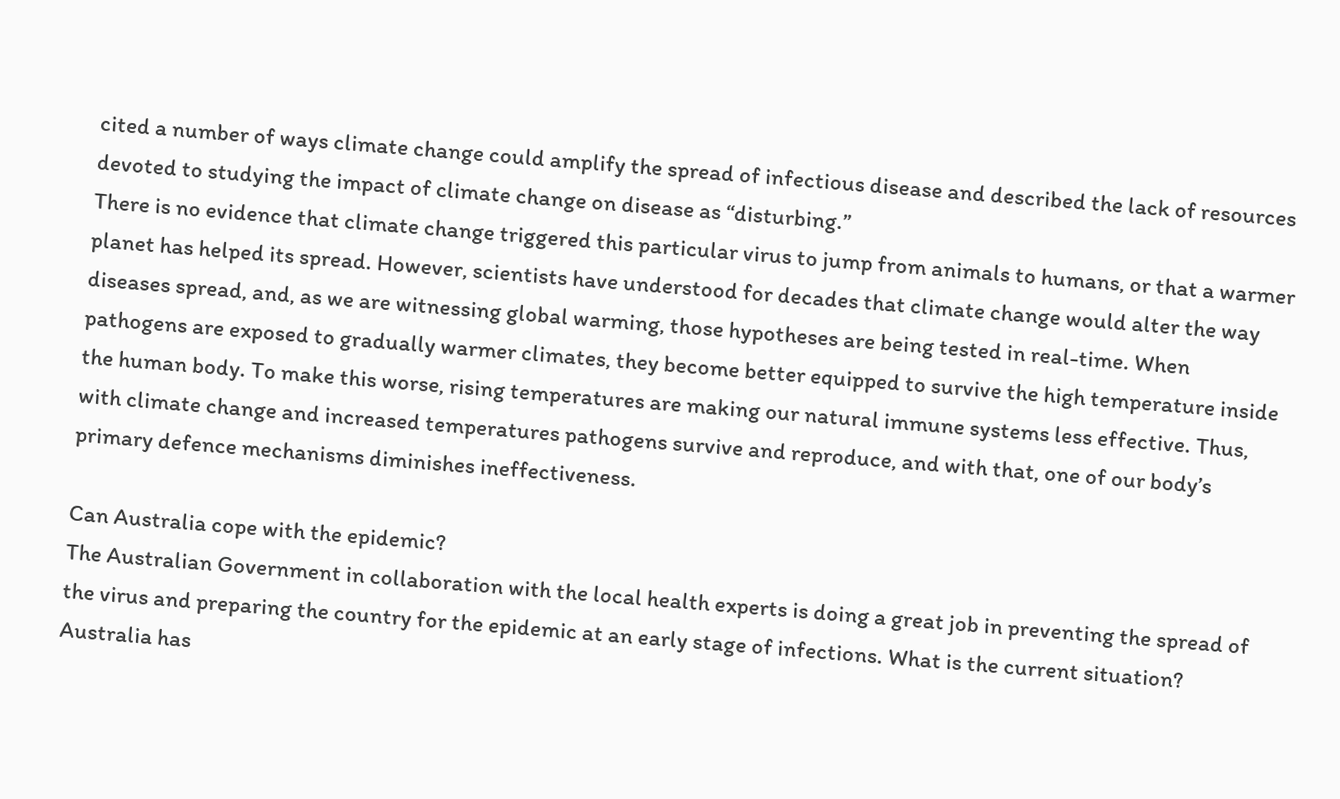cited a number of ways climate change could amplify the spread of infectious disease and described the lack of resources devoted to studying the impact of climate change on disease as “disturbing.”
There is no evidence that climate change triggered this particular virus to jump from animals to humans, or that a warmer planet has helped its spread. However, scientists have understood for decades that climate change would alter the way diseases spread, and, as we are witnessing global warming, those hypotheses are being tested in real-time. When pathogens are exposed to gradually warmer climates, they become better equipped to survive the high temperature inside the human body. To make this worse, rising temperatures are making our natural immune systems less effective. Thus, with climate change and increased temperatures pathogens survive and reproduce, and with that, one of our body’s primary defence mechanisms diminishes ineffectiveness.

Can Australia cope with the epidemic?
The Australian Government in collaboration with the local health experts is doing a great job in preventing the spread of the virus and preparing the country for the epidemic at an early stage of infections. What is the current situation? Australia has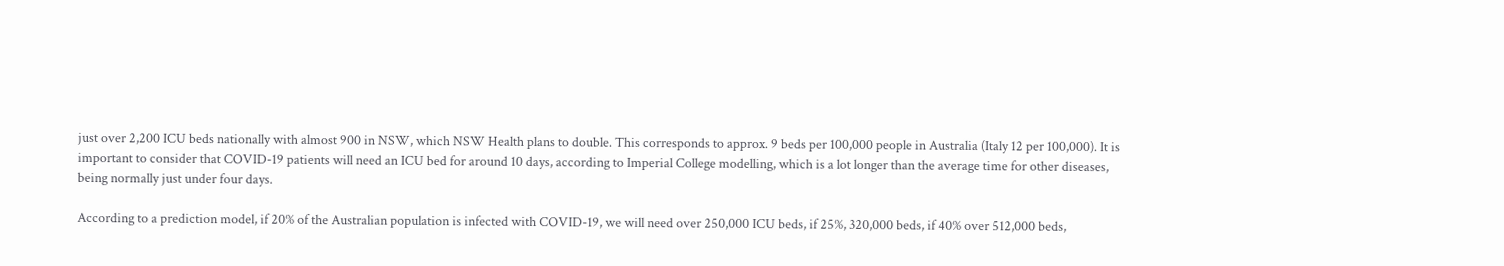just over 2,200 ICU beds nationally with almost 900 in NSW, which NSW Health plans to double. This corresponds to approx. 9 beds per 100,000 people in Australia (Italy 12 per 100,000). It is important to consider that COVID-19 patients will need an ICU bed for around 10 days, according to Imperial College modelling, which is a lot longer than the average time for other diseases, being normally just under four days.

According to a prediction model, if 20% of the Australian population is infected with COVID-19, we will need over 250,000 ICU beds, if 25%, 320,000 beds, if 40% over 512,000 beds,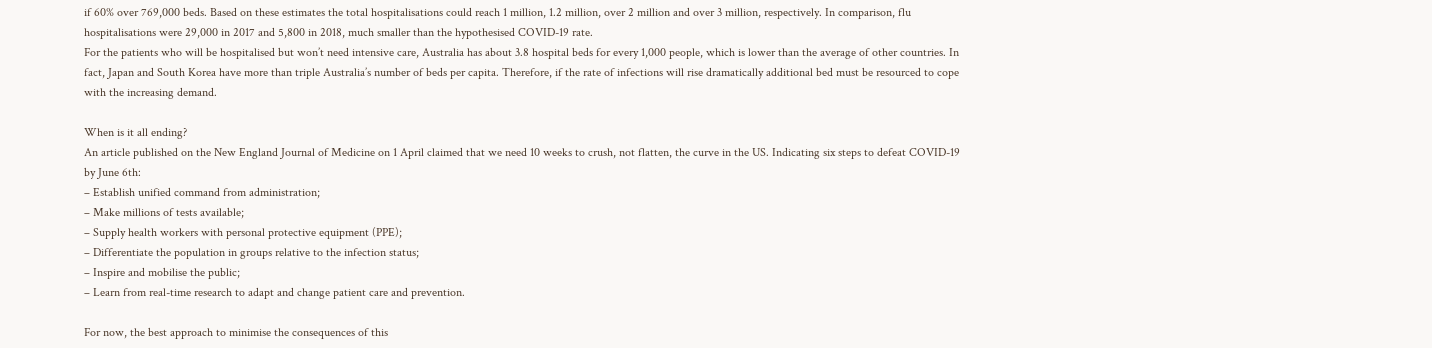if 60% over 769,000 beds. Based on these estimates the total hospitalisations could reach 1 million, 1.2 million, over 2 million and over 3 million, respectively. In comparison, flu hospitalisations were 29,000 in 2017 and 5,800 in 2018, much smaller than the hypothesised COVID-19 rate.
For the patients who will be hospitalised but won’t need intensive care, Australia has about 3.8 hospital beds for every 1,000 people, which is lower than the average of other countries. In fact, Japan and South Korea have more than triple Australia’s number of beds per capita. Therefore, if the rate of infections will rise dramatically additional bed must be resourced to cope with the increasing demand.

When is it all ending?
An article published on the New England Journal of Medicine on 1 April claimed that we need 10 weeks to crush, not flatten, the curve in the US. Indicating six steps to defeat COVID-19 by June 6th:
– Establish unified command from administration;
– Make millions of tests available;
– Supply health workers with personal protective equipment (PPE);
– Differentiate the population in groups relative to the infection status;
– Inspire and mobilise the public;
– Learn from real-time research to adapt and change patient care and prevention.

For now, the best approach to minimise the consequences of this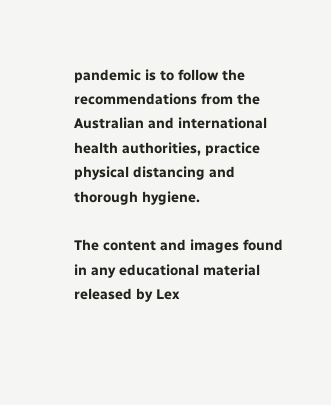pandemic is to follow the recommendations from the Australian and international health authorities, practice physical distancing and thorough hygiene.

The content and images found in any educational material released by Lex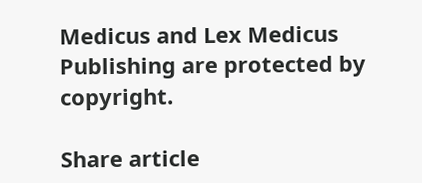Medicus and Lex Medicus Publishing are protected by copyright.

Share article